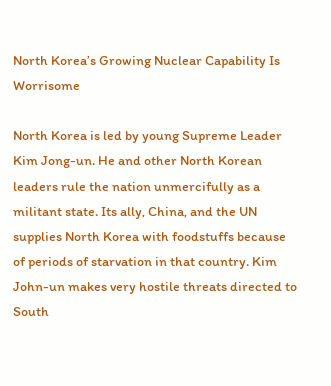North Korea’s Growing Nuclear Capability Is Worrisome

North Korea is led by young Supreme Leader Kim Jong-un. He and other North Korean leaders rule the nation unmercifully as a militant state. Its ally, China, and the UN supplies North Korea with foodstuffs because of periods of starvation in that country. Kim John-un makes very hostile threats directed to South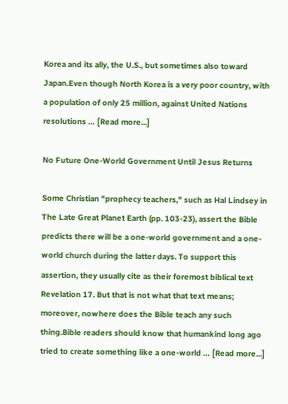Korea and its ally, the U.S., but sometimes also toward Japan.Even though North Korea is a very poor country, with a population of only 25 million, against United Nations resolutions … [Read more...]

No Future One-World Government Until Jesus Returns

Some Christian "prophecy teachers," such as Hal Lindsey in The Late Great Planet Earth (pp. 103-23), assert the Bible predicts there will be a one-world government and a one-world church during the latter days. To support this assertion, they usually cite as their foremost biblical text Revelation 17. But that is not what that text means; moreover, nowhere does the Bible teach any such thing.Bible readers should know that humankind long ago tried to create something like a one-world … [Read more...]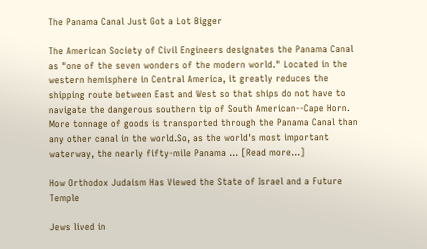The Panama Canal Just Got a Lot Bigger

The American Society of Civil Engineers designates the Panama Canal as "one of the seven wonders of the modern world." Located in the western hemisphere in Central America, it greatly reduces the shipping route between East and West so that ships do not have to navigate the dangerous southern tip of South American--Cape Horn. More tonnage of goods is transported through the Panama Canal than any other canal in the world.So, as the world's most important waterway, the nearly fifty-mile Panama … [Read more...]

How Orthodox Judaism Has Viewed the State of Israel and a Future Temple

Jews lived in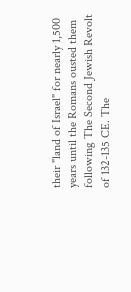their "land of Israel" for nearly 1,500 years until the Romans ousted them following The Second Jewish Revolt of 132-135 CE. The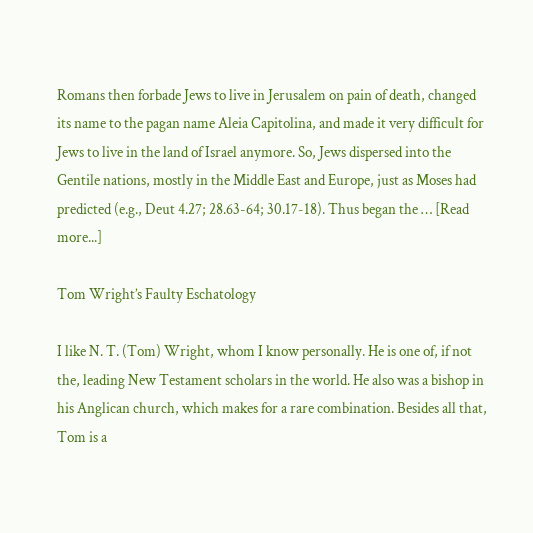Romans then forbade Jews to live in Jerusalem on pain of death, changed its name to the pagan name Aleia Capitolina, and made it very difficult for Jews to live in the land of Israel anymore. So, Jews dispersed into the Gentile nations, mostly in the Middle East and Europe, just as Moses had predicted (e.g., Deut 4.27; 28.63-64; 30.17-18). Thus began the … [Read more...]

Tom Wright’s Faulty Eschatology

I like N. T. (Tom) Wright, whom I know personally. He is one of, if not the, leading New Testament scholars in the world. He also was a bishop in his Anglican church, which makes for a rare combination. Besides all that, Tom is a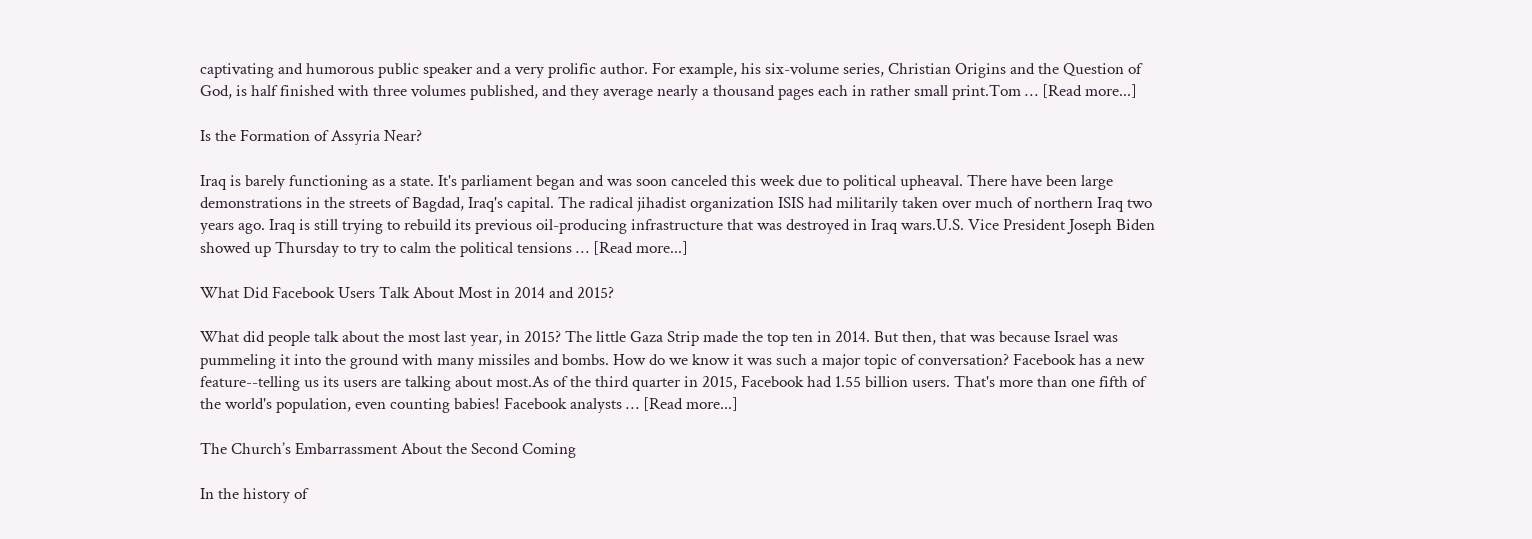captivating and humorous public speaker and a very prolific author. For example, his six-volume series, Christian Origins and the Question of God, is half finished with three volumes published, and they average nearly a thousand pages each in rather small print.Tom … [Read more...]

Is the Formation of Assyria Near?

Iraq is barely functioning as a state. It's parliament began and was soon canceled this week due to political upheaval. There have been large demonstrations in the streets of Bagdad, Iraq's capital. The radical jihadist organization ISIS had militarily taken over much of northern Iraq two years ago. Iraq is still trying to rebuild its previous oil-producing infrastructure that was destroyed in Iraq wars.U.S. Vice President Joseph Biden showed up Thursday to try to calm the political tensions … [Read more...]

What Did Facebook Users Talk About Most in 2014 and 2015?

What did people talk about the most last year, in 2015? The little Gaza Strip made the top ten in 2014. But then, that was because Israel was pummeling it into the ground with many missiles and bombs. How do we know it was such a major topic of conversation? Facebook has a new feature--telling us its users are talking about most.As of the third quarter in 2015, Facebook had 1.55 billion users. That's more than one fifth of the world's population, even counting babies! Facebook analysts … [Read more...]

The Church’s Embarrassment About the Second Coming

In the history of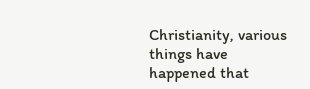Christianity, various things have happened that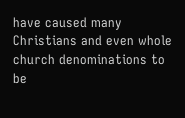have caused many Christians and even whole church denominations to be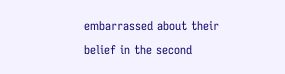embarrassed about their belief in the second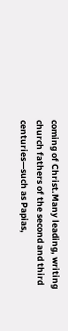coming of Christ.Many leading, writing church fathers of the second and third centuries—such as Papias,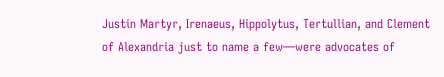Justin Martyr, Irenaeus, Hippolytus, Tertullian, and Clement of Alexandria just to name a few—were advocates of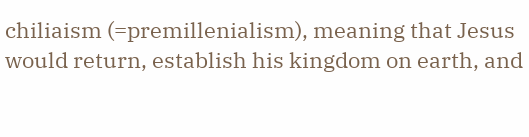chiliaism (=premillenialism), meaning that Jesus would return, establish his kingdom on earth, and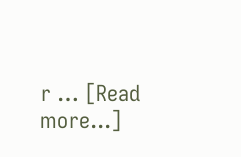r … [Read more...]